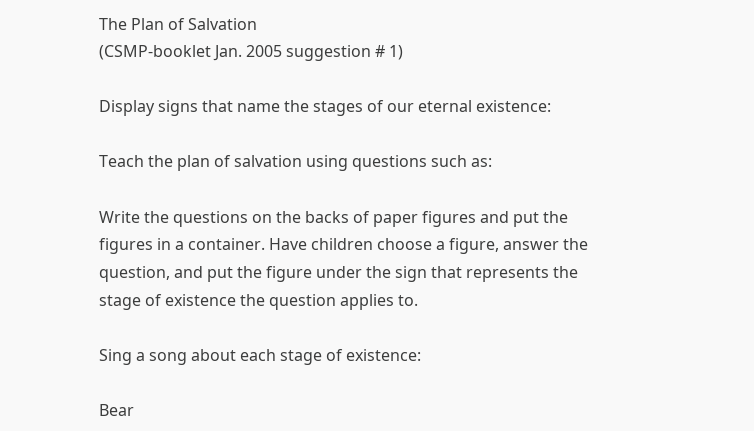The Plan of Salvation
(CSMP-booklet Jan. 2005 suggestion # 1)

Display signs that name the stages of our eternal existence:

Teach the plan of salvation using questions such as:

Write the questions on the backs of paper figures and put the figures in a container. Have children choose a figure, answer the question, and put the figure under the sign that represents the stage of existence the question applies to.

Sing a song about each stage of existence:

Bear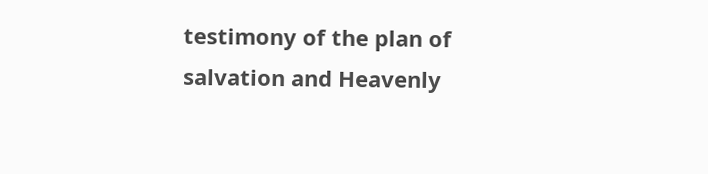testimony of the plan of salvation and Heavenly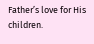Father’s love for His children.